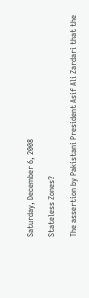Saturday, December 6, 2008

Stateless Zones?

The assertion by Pakistani President Asif Ali Zardari that the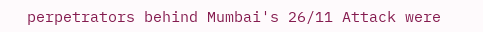perpetrators behind Mumbai's 26/11 Attack were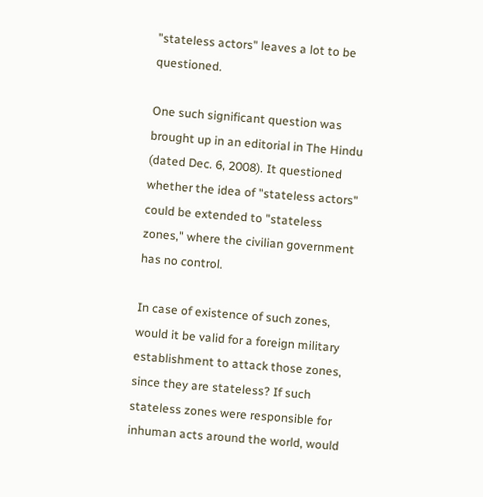"stateless actors" leaves a lot to be questioned.

One such significant question was brought up in an editorial in The Hindu (dated Dec. 6, 2008). It questioned whether the idea of "stateless actors" could be extended to "stateless zones," where the civilian government has no control.

In case of existence of such zones, would it be valid for a foreign military establishment to attack those zones, since they are stateless? If such stateless zones were responsible for inhuman acts around the world, would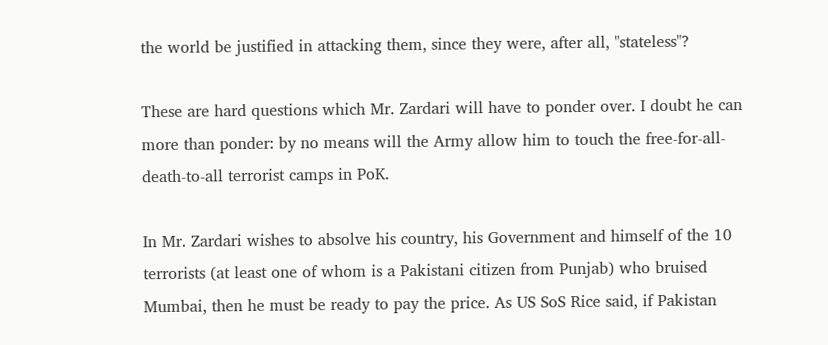the world be justified in attacking them, since they were, after all, "stateless"?

These are hard questions which Mr. Zardari will have to ponder over. I doubt he can more than ponder: by no means will the Army allow him to touch the free-for-all-death-to-all terrorist camps in PoK.

In Mr. Zardari wishes to absolve his country, his Government and himself of the 10 terrorists (at least one of whom is a Pakistani citizen from Punjab) who bruised Mumbai, then he must be ready to pay the price. As US SoS Rice said, if Pakistan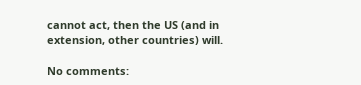cannot act, then the US (and in extension, other countries) will.

No comments: